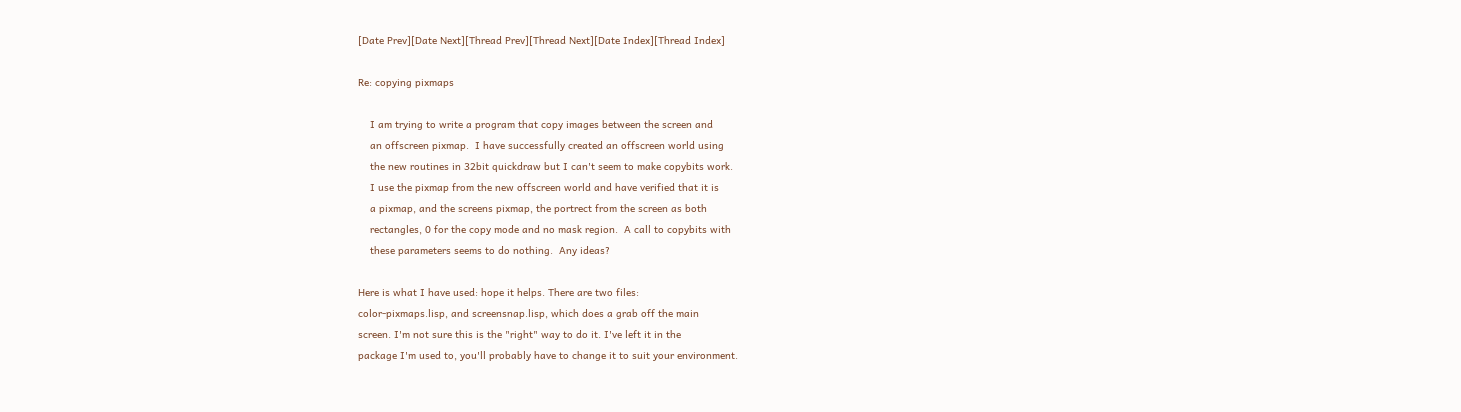[Date Prev][Date Next][Thread Prev][Thread Next][Date Index][Thread Index]

Re: copying pixmaps

    I am trying to write a program that copy images between the screen and
    an offscreen pixmap.  I have successfully created an offscreen world using
    the new routines in 32bit quickdraw but I can't seem to make copybits work.
    I use the pixmap from the new offscreen world and have verified that it is
    a pixmap, and the screens pixmap, the portrect from the screen as both
    rectangles, 0 for the copy mode and no mask region.  A call to copybits with
    these parameters seems to do nothing.  Any ideas?

Here is what I have used: hope it helps. There are two files:
color-pixmaps.lisp, and screensnap.lisp, which does a grab off the main
screen. I'm not sure this is the "right" way to do it. I've left it in the
package I'm used to, you'll probably have to change it to suit your environment.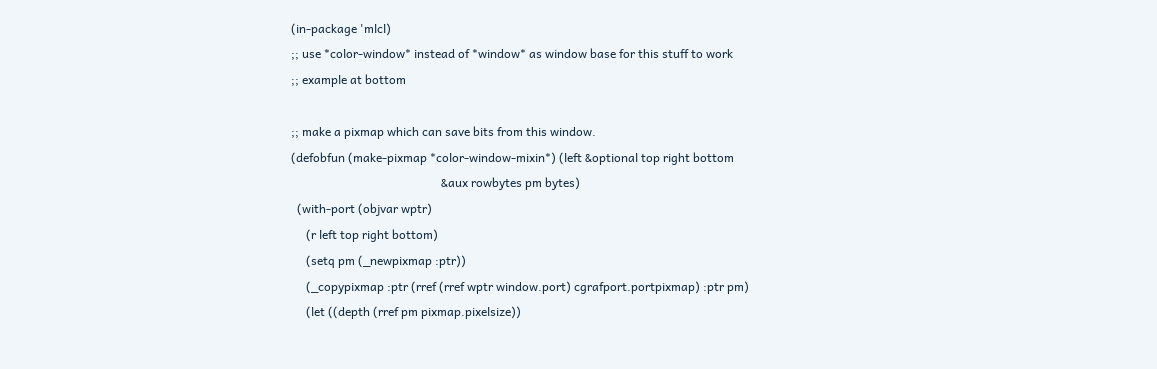(in-package 'mlcl)
;; use *color-window* instead of *window* as window base for this stuff to work
;; example at bottom

;; make a pixmap which can save bits from this window.
(defobfun (make-pixmap *color-window-mixin*) (left &optional top right bottom
                                                  &aux rowbytes pm bytes)
  (with-port (objvar wptr)
     (r left top right bottom)
     (setq pm (_newpixmap :ptr))
     (_copypixmap :ptr (rref (rref wptr window.port) cgrafport.portpixmap) :ptr pm)
     (let ((depth (rref pm pixmap.pixelsize))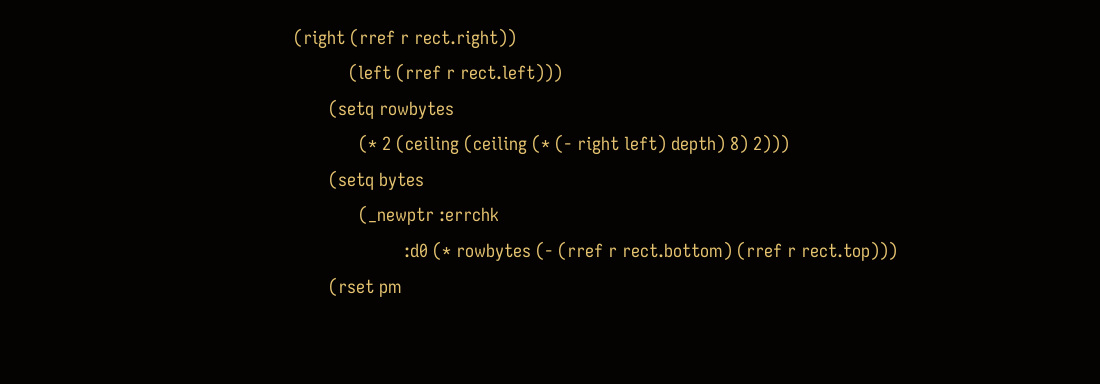(right (rref r rect.right))
           (left (rref r rect.left)))
       (setq rowbytes
             (* 2 (ceiling (ceiling (* (- right left) depth) 8) 2)))
       (setq bytes
             (_newptr :errchk
                      :d0 (* rowbytes (- (rref r rect.bottom) (rref r rect.top)))
       (rset pm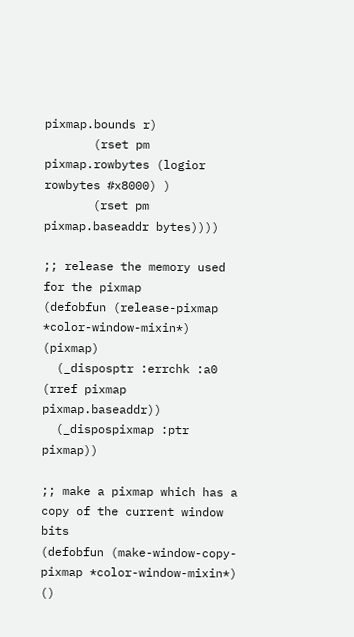pixmap.bounds r)
       (rset pm pixmap.rowbytes (logior rowbytes #x8000) )
       (rset pm pixmap.baseaddr bytes))))

;; release the memory used for the pixmap
(defobfun (release-pixmap *color-window-mixin*) (pixmap)
  (_disposptr :errchk :a0 (rref pixmap pixmap.baseaddr))
  (_dispospixmap :ptr pixmap))

;; make a pixmap which has a copy of the current window bits
(defobfun (make-window-copy-pixmap *color-window-mixin*) ()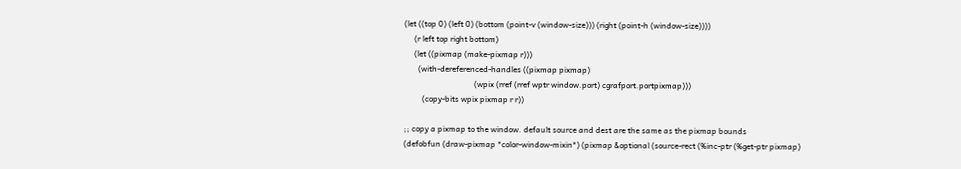(let ((top 0) (left 0) (bottom (point-v (window-size))) (right (point-h (window-size))))
     (r left top right bottom)
     (let ((pixmap (make-pixmap r)))
       (with-dereferenced-handles ((pixmap pixmap)
                                   (wpix (rref (rref wptr window.port) cgrafport.portpixmap)))
         (copy-bits wpix pixmap r r))

;; copy a pixmap to the window. default source and dest are the same as the pixmap bounds
(defobfun (draw-pixmap *color-window-mixin*) (pixmap &optional (source-rect (%inc-ptr (%get-ptr pixmap)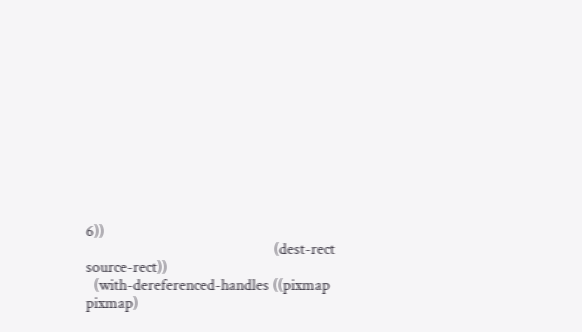6))
                                               (dest-rect source-rect))
  (with-dereferenced-handles ((pixmap pixmap)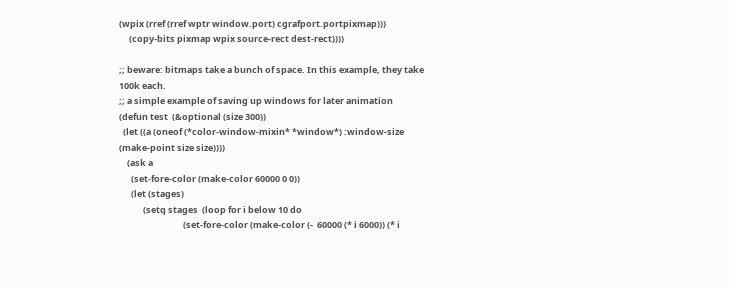(wpix (rref (rref wptr window.port) cgrafport.portpixmap)))
     (copy-bits pixmap wpix source-rect dest-rect))))

;; beware: bitmaps take a bunch of space. In this example, they take 100k each.
;; a simple example of saving up windows for later animation
(defun test  (&optional (size 300))
  (let ((a (oneof (*color-window-mixin* *window*) :window-size (make-point size size))))
    (ask a
      (set-fore-color (make-color 60000 0 0))
      (let (stages)
            (setq stages  (loop for i below 10 do
                                (set-fore-color (make-color (-  60000 (* i 6000)) (* i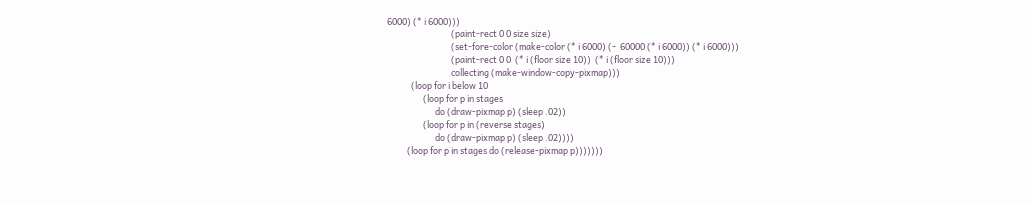6000) (* i 6000)))
                                (paint-rect 0 0 size size)
                                (set-fore-color (make-color (* i 6000) (-  60000 (* i 6000)) (* i 6000)))
                                (paint-rect 0 0  (* i (floor size 10))  (* i (floor size 10)))
                                collecting (make-window-copy-pixmap)))
            (loop for i below 10
                  (loop for p in stages
                        do (draw-pixmap p) (sleep .02))
                  (loop for p in (reverse stages)
                        do (draw-pixmap p) (sleep .02))))
          (loop for p in stages do (release-pixmap p)))))))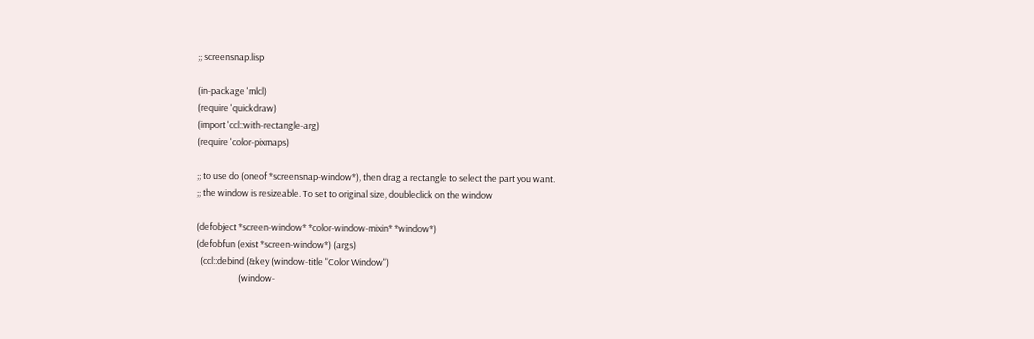;; screensnap.lisp

(in-package 'mlcl)
(require 'quickdraw)
(import 'ccl::with-rectangle-arg)
(require 'color-pixmaps)

;; to use do (oneof *screensnap-window*), then drag a rectangle to select the part you want.
;; the window is resizeable. To set to original size, doubleclick on the window

(defobject *screen-window* *color-window-mixin* *window*)
(defobfun (exist *screen-window*) (args)
  (ccl::debind (&key (window-title "Color Window")
                     (window-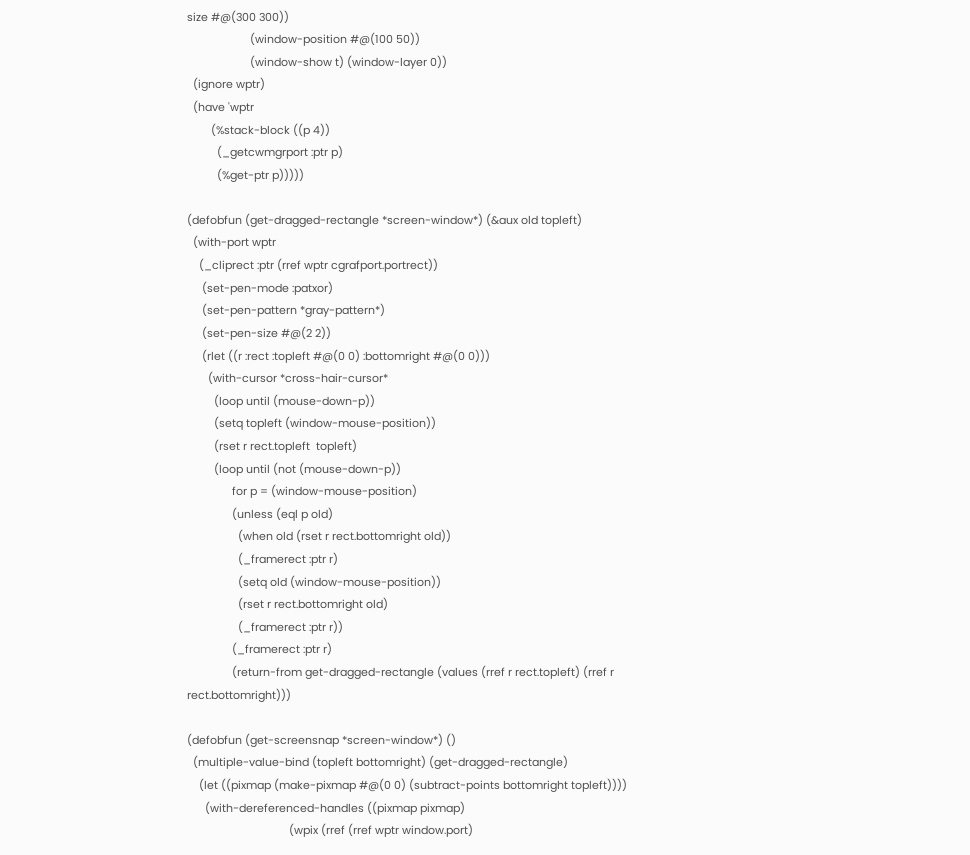size #@(300 300))
                     (window-position #@(100 50))
                     (window-show t) (window-layer 0))
  (ignore wptr)
  (have 'wptr
        (%stack-block ((p 4))
          (_getcwmgrport :ptr p)
          (%get-ptr p)))))

(defobfun (get-dragged-rectangle *screen-window*) (&aux old topleft)
  (with-port wptr
    (_cliprect :ptr (rref wptr cgrafport.portrect))
     (set-pen-mode :patxor)
     (set-pen-pattern *gray-pattern*)
     (set-pen-size #@(2 2))
     (rlet ((r :rect :topleft #@(0 0) :bottomright #@(0 0)))
       (with-cursor *cross-hair-cursor*
         (loop until (mouse-down-p))
         (setq topleft (window-mouse-position))
         (rset r rect.topleft  topleft)
         (loop until (not (mouse-down-p))
               for p = (window-mouse-position)
               (unless (eql p old)
                 (when old (rset r rect.bottomright old))
                 (_framerect :ptr r)
                 (setq old (window-mouse-position))
                 (rset r rect.bottomright old)
                 (_framerect :ptr r))
               (_framerect :ptr r)
               (return-from get-dragged-rectangle (values (rref r rect.topleft) (rref r rect.bottomright)))

(defobfun (get-screensnap *screen-window*) ()
  (multiple-value-bind (topleft bottomright) (get-dragged-rectangle)
    (let ((pixmap (make-pixmap #@(0 0) (subtract-points bottomright topleft))))
      (with-dereferenced-handles ((pixmap pixmap)
                                  (wpix (rref (rref wptr window.port)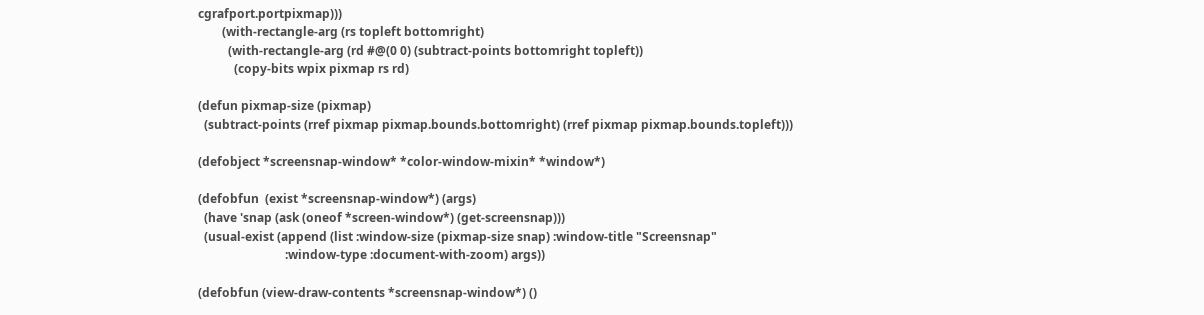cgrafport.portpixmap)))
        (with-rectangle-arg (rs topleft bottomright)
          (with-rectangle-arg (rd #@(0 0) (subtract-points bottomright topleft))
            (copy-bits wpix pixmap rs rd)

(defun pixmap-size (pixmap)
  (subtract-points (rref pixmap pixmap.bounds.bottomright) (rref pixmap pixmap.bounds.topleft)))

(defobject *screensnap-window* *color-window-mixin* *window*)

(defobfun  (exist *screensnap-window*) (args)
  (have 'snap (ask (oneof *screen-window*) (get-screensnap)))
  (usual-exist (append (list :window-size (pixmap-size snap) :window-title "Screensnap"
                             :window-type :document-with-zoom) args))

(defobfun (view-draw-contents *screensnap-window*) ()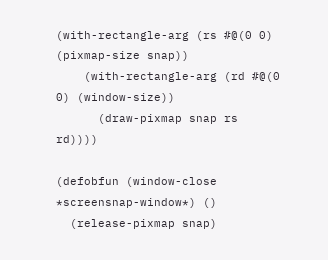(with-rectangle-arg (rs #@(0 0) (pixmap-size snap))
    (with-rectangle-arg (rd #@(0 0) (window-size))
      (draw-pixmap snap rs rd))))

(defobfun (window-close *screensnap-window*) ()
  (release-pixmap snap)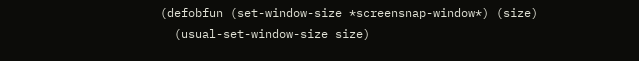(defobfun (set-window-size *screensnap-window*) (size)
  (usual-set-window-size size)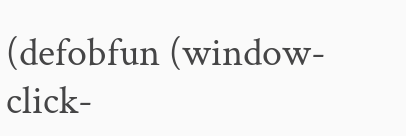(defobfun (window-click-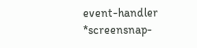event-handler *screensnap-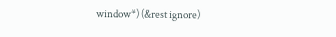window*) (&rest ignore)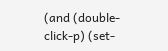(and (double-click-p) (set-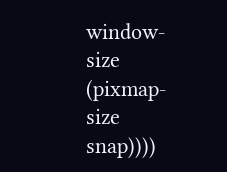window-size (pixmap-size snap))))